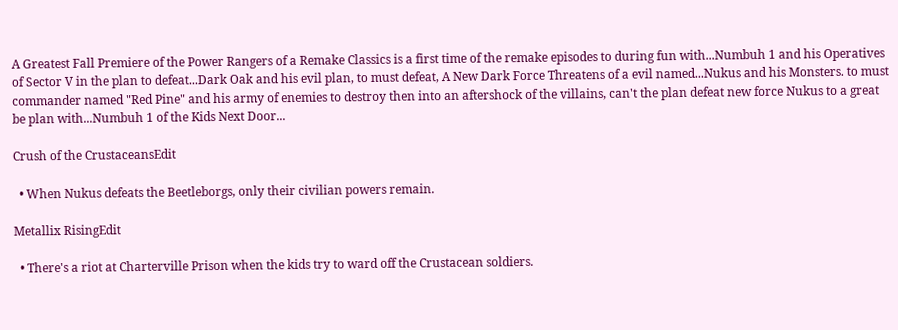A Greatest Fall Premiere of the Power Rangers of a Remake Classics is a first time of the remake episodes to during fun with...Numbuh 1 and his Operatives of Sector V in the plan to defeat...Dark Oak and his evil plan, to must defeat, A New Dark Force Threatens of a evil named...Nukus and his Monsters. to must commander named "Red Pine" and his army of enemies to destroy then into an aftershock of the villains, can't the plan defeat new force Nukus to a great be plan with...Numbuh 1 of the Kids Next Door...

Crush of the CrustaceansEdit

  • When Nukus defeats the Beetleborgs, only their civilian powers remain.

Metallix RisingEdit

  • There's a riot at Charterville Prison when the kids try to ward off the Crustacean soldiers.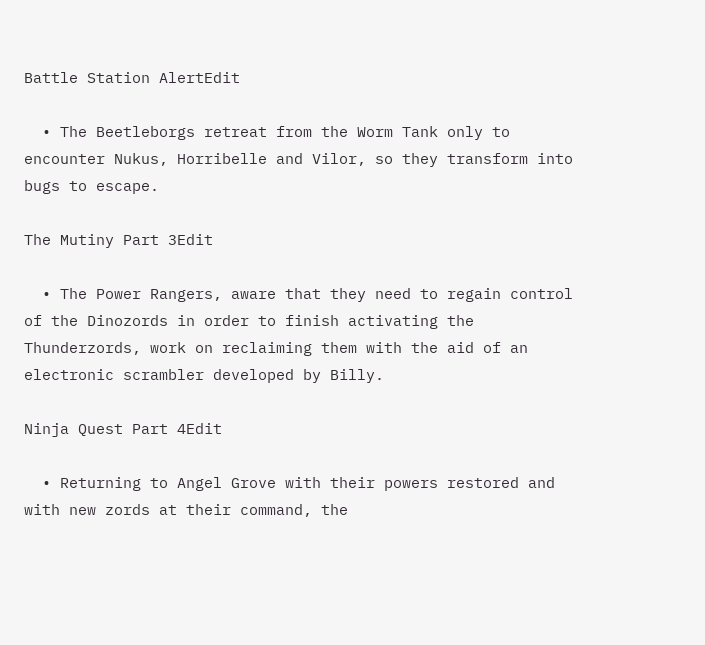Battle Station AlertEdit

  • The Beetleborgs retreat from the Worm Tank only to encounter Nukus, Horribelle and Vilor, so they transform into bugs to escape.

The Mutiny Part 3Edit

  • The Power Rangers, aware that they need to regain control of the Dinozords in order to finish activating the Thunderzords, work on reclaiming them with the aid of an electronic scrambler developed by Billy.

Ninja Quest Part 4Edit

  • Returning to Angel Grove with their powers restored and with new zords at their command, the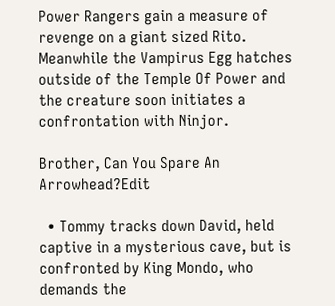Power Rangers gain a measure of revenge on a giant sized Rito. Meanwhile the Vampirus Egg hatches outside of the Temple Of Power and the creature soon initiates a confrontation with Ninjor.

Brother, Can You Spare An Arrowhead?Edit

  • Tommy tracks down David, held captive in a mysterious cave, but is confronted by King Mondo, who demands the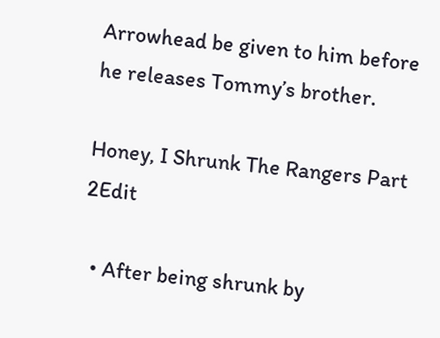Arrowhead be given to him before he releases Tommy’s brother.

Honey, I Shrunk The Rangers Part 2Edit

  • After being shrunk by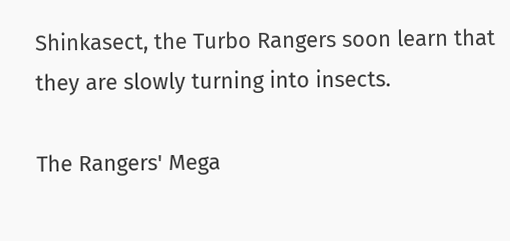Shinkasect, the Turbo Rangers soon learn that they are slowly turning into insects.

The Rangers' Mega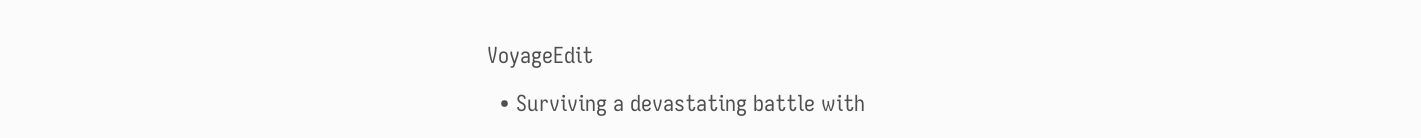VoyageEdit

  • Surviving a devastating battle with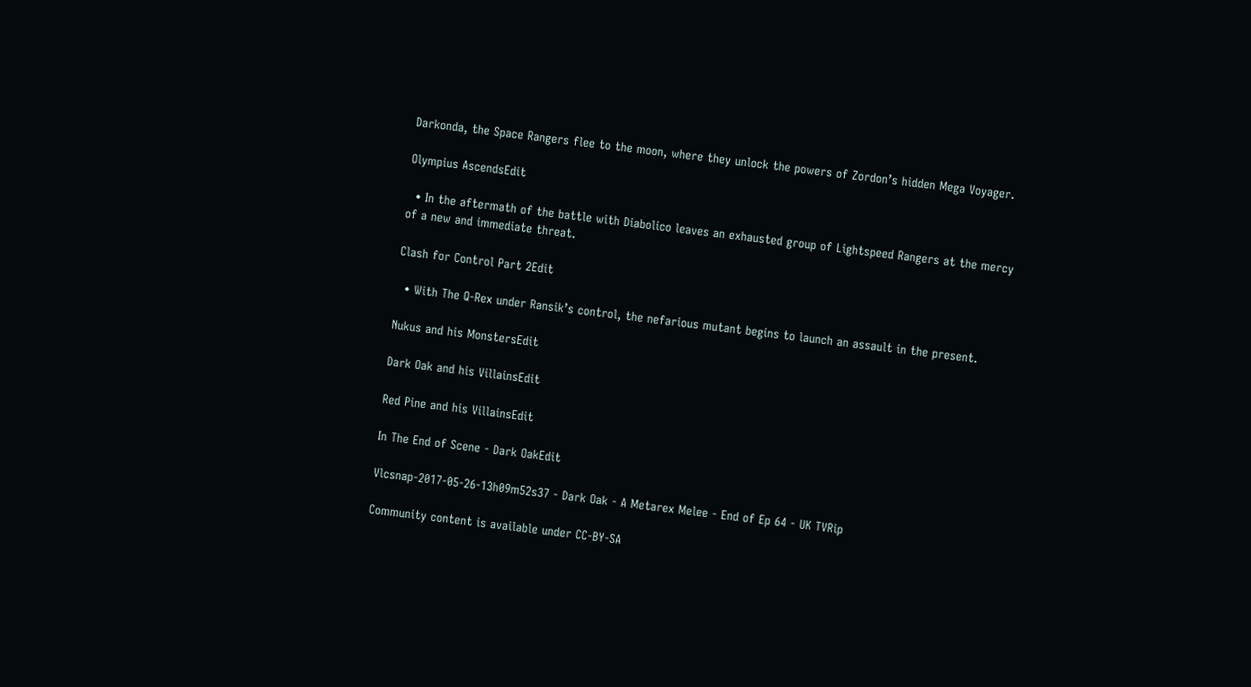Darkonda, the Space Rangers flee to the moon, where they unlock the powers of Zordon’s hidden Mega Voyager.

Olympius AscendsEdit

  • In the aftermath of the battle with Diabolico leaves an exhausted group of Lightspeed Rangers at the mercy of a new and immediate threat.

Clash for Control Part 2Edit

  • With The Q-Rex under Ransik’s control, the nefarious mutant begins to launch an assault in the present.

Nukus and his MonstersEdit

Dark Oak and his VillainsEdit

Red Pine and his VillainsEdit

In The End of Scene - Dark OakEdit

Vlcsnap-2017-05-26-13h09m52s37 - Dark Oak - A Metarex Melee - End of Ep 64 - UK TVRip

Community content is available under CC-BY-SA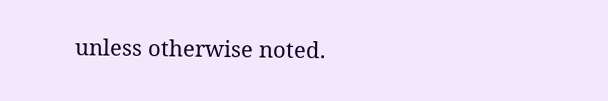unless otherwise noted.